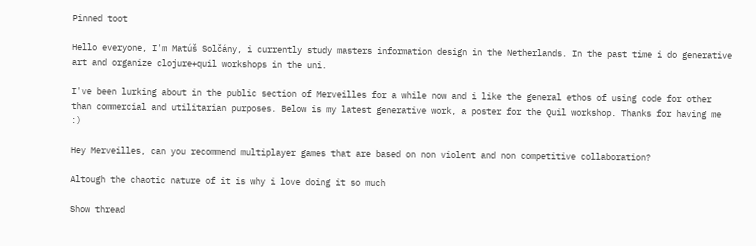Pinned toot

Hello everyone, I'm Matúš Solčány, i currently study masters information design in the Netherlands. In the past time i do generative art and organize clojure+quil workshops in the uni.

I've been lurking about in the public section of Merveilles for a while now and i like the general ethos of using code for other than commercial and utilitarian purposes. Below is my latest generative work, a poster for the Quil workshop. Thanks for having me :)

Hey Merveilles, can you recommend multiplayer games that are based on non violent and non competitive collaboration?

Altough the chaotic nature of it is why i love doing it so much

Show thread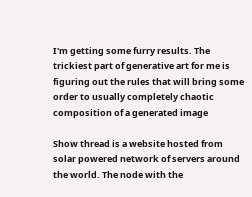I'm getting some furry results. The trickiest part of generative art for me is figuring out the rules that will bring some order to usually completely chaotic composition of a generated image

Show thread is a website hosted from solar powered network of servers around the world. The node with the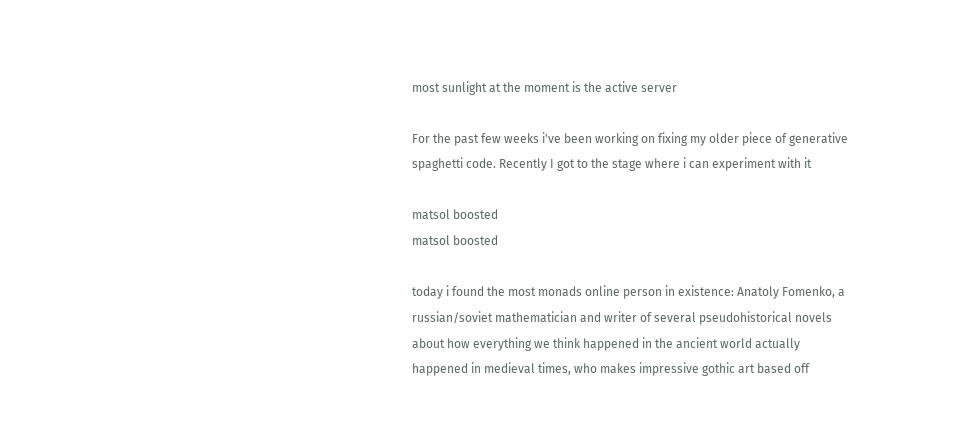most sunlight at the moment is the active server

For the past few weeks i've been working on fixing my older piece of generative spaghetti code. Recently I got to the stage where i can experiment with it

matsol boosted
matsol boosted

today i found the most monads online person in existence: Anatoly Fomenko, a russian/soviet mathematician and writer of several pseudohistorical novels about how everything we think happened in the ancient world actually happened in medieval times, who makes impressive gothic art based off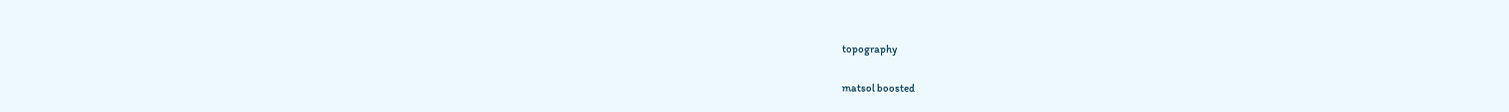topography

matsol boosted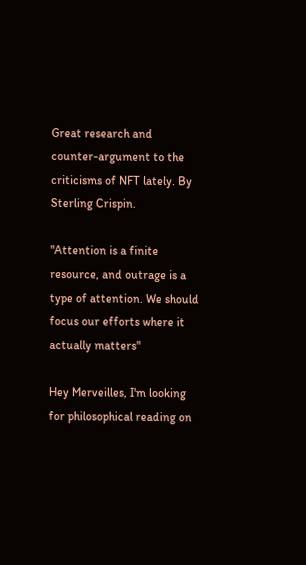Great research and counter-argument to the criticisms of NFT lately. By Sterling Crispin.

"Attention is a finite resource, and outrage is a type of attention. We should focus our efforts where it actually matters"

Hey Merveilles, I'm looking for philosophical reading on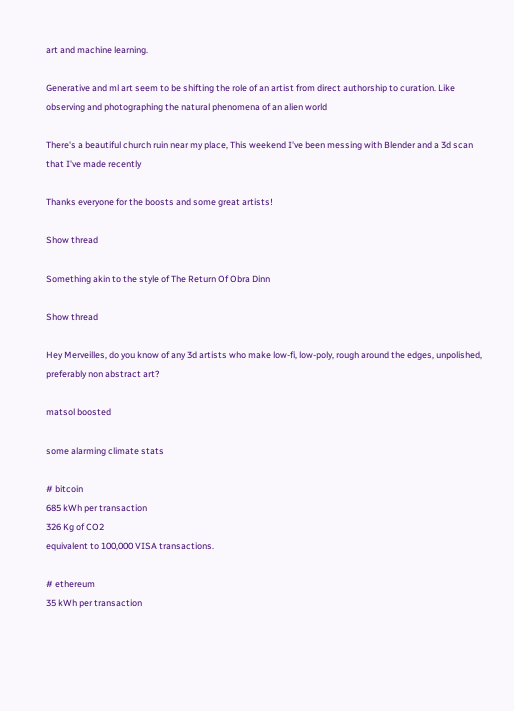art and machine learning.

Generative and ml art seem to be shifting the role of an artist from direct authorship to curation. Like observing and photographing the natural phenomena of an alien world

There's a beautiful church ruin near my place, This weekend I've been messing with Blender and a 3d scan that I've made recently

Thanks everyone for the boosts and some great artists!

Show thread

Something akin to the style of The Return Of Obra Dinn

Show thread

Hey Merveilles, do you know of any 3d artists who make low-fi, low-poly, rough around the edges, unpolished, preferably non abstract art?

matsol boosted

some alarming climate stats

# bitcoin
685 kWh per transaction
326 Kg of CO2
equivalent to 100,000 VISA transactions.

# ethereum
35 kWh per transaction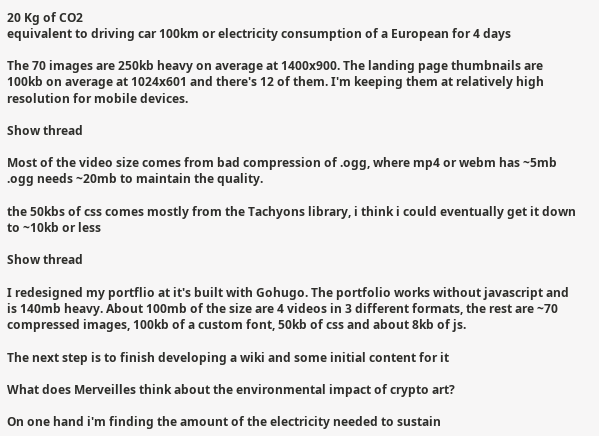20 Kg of CO2
equivalent to driving car 100km or electricity consumption of a European for 4 days

The 70 images are 250kb heavy on average at 1400x900. The landing page thumbnails are 100kb on average at 1024x601 and there's 12 of them. I'm keeping them at relatively high resolution for mobile devices.

Show thread

Most of the video size comes from bad compression of .ogg, where mp4 or webm has ~5mb .ogg needs ~20mb to maintain the quality.

the 50kbs of css comes mostly from the Tachyons library, i think i could eventually get it down to ~10kb or less

Show thread

I redesigned my portflio at it's built with Gohugo. The portfolio works without javascript and is 140mb heavy. About 100mb of the size are 4 videos in 3 different formats, the rest are ~70 compressed images, 100kb of a custom font, 50kb of css and about 8kb of js.

The next step is to finish developing a wiki and some initial content for it

What does Merveilles think about the environmental impact of crypto art?

On one hand i'm finding the amount of the electricity needed to sustain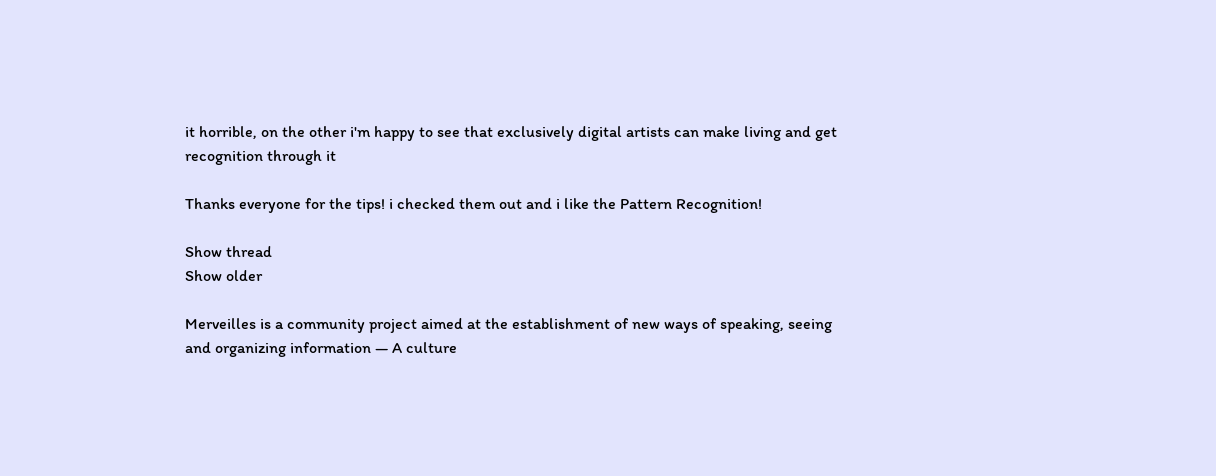it horrible, on the other i'm happy to see that exclusively digital artists can make living and get recognition through it

Thanks everyone for the tips! i checked them out and i like the Pattern Recognition!

Show thread
Show older

Merveilles is a community project aimed at the establishment of new ways of speaking, seeing and organizing information — A culture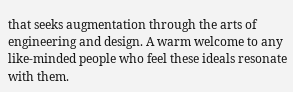that seeks augmentation through the arts of engineering and design. A warm welcome to any like-minded people who feel these ideals resonate with them.